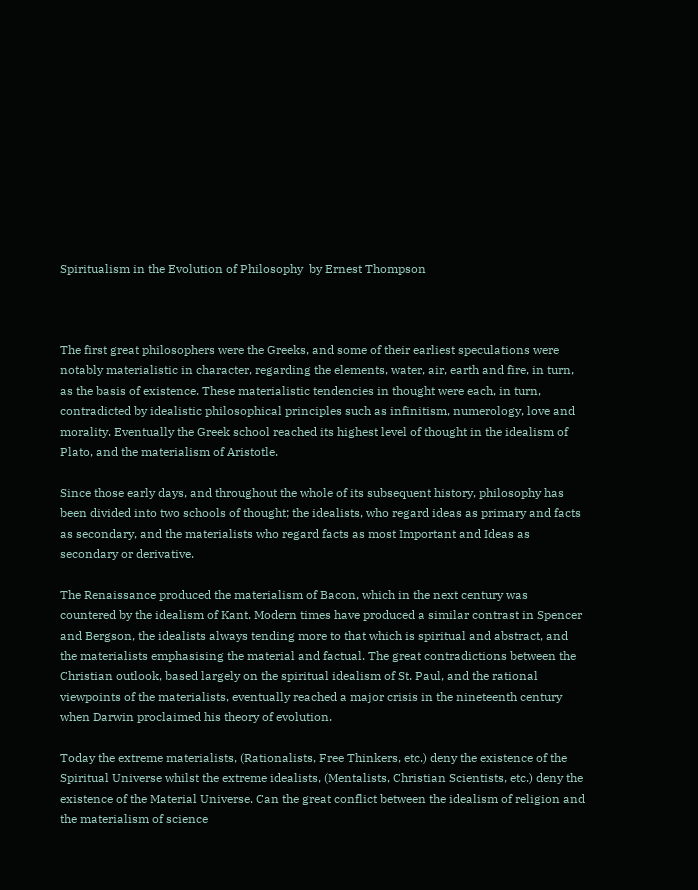Spiritualism in the Evolution of Philosophy  by Ernest Thompson



The first great philosophers were the Greeks, and some of their earliest speculations were notably materialistic in character, regarding the elements, water, air, earth and fire, in turn, as the basis of existence. These materialistic tendencies in thought were each, in turn, contradicted by idealistic philosophical principles such as infinitism, numerology, love and morality. Eventually the Greek school reached its highest level of thought in the idealism of Plato, and the materialism of Aristotle.

Since those early days, and throughout the whole of its subsequent history, philosophy has been divided into two schools of thought; the idealists, who regard ideas as primary and facts as secondary, and the materialists who regard facts as most Important and Ideas as secondary or derivative.

The Renaissance produced the materialism of Bacon, which in the next century was countered by the idealism of Kant. Modern times have produced a similar contrast in Spencer and Bergson, the idealists always tending more to that which is spiritual and abstract, and the materialists emphasising the material and factual. The great contradictions between the Christian outlook, based largely on the spiritual idealism of St. Paul, and the rational viewpoints of the materialists, eventually reached a major crisis in the nineteenth century when Darwin proclaimed his theory of evolution.

Today the extreme materialists, (Rationalists, Free Thinkers, etc.) deny the existence of the Spiritual Universe whilst the extreme idealists, (Mentalists, Christian Scientists, etc.) deny the existence of the Material Universe. Can the great conflict between the idealism of religion and the materialism of science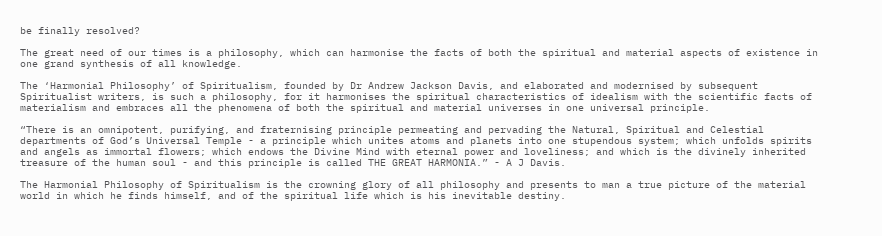be finally resolved?

The great need of our times is a philosophy, which can harmonise the facts of both the spiritual and material aspects of existence in one grand synthesis of all knowledge.

The ‘Harmonial Philosophy’ of Spiritualism, founded by Dr Andrew Jackson Davis, and elaborated and modernised by subsequent Spiritualist writers, is such a philosophy, for it harmonises the spiritual characteristics of idealism with the scientific facts of materialism and embraces all the phenomena of both the spiritual and material universes in one universal principle.

“There is an omnipotent, purifying, and fraternising principle permeating and pervading the Natural, Spiritual and Celestial departments of God’s Universal Temple - a principle which unites atoms and planets into one stupendous system; which unfolds spirits and angels as immortal flowers; which endows the Divine Mind with eternal power and loveliness; and which is the divinely inherited treasure of the human soul - and this principle is called THE GREAT HARMONIA.” - A J Davis.

The Harmonial Philosophy of Spiritualism is the crowning glory of all philosophy and presents to man a true picture of the material world in which he finds himself, and of the spiritual life which is his inevitable destiny.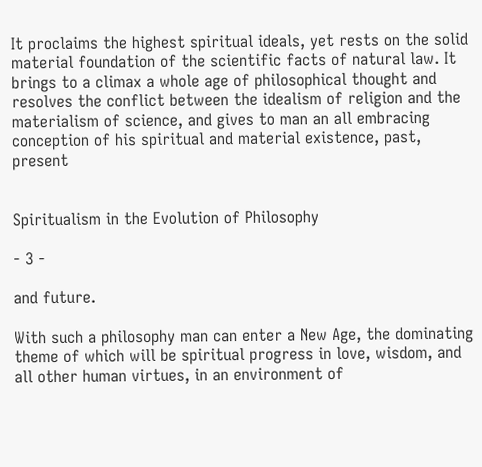It proclaims the highest spiritual ideals, yet rests on the solid material foundation of the scientific facts of natural law. It brings to a climax a whole age of philosophical thought and resolves the conflict between the idealism of religion and the materialism of science, and gives to man an all embracing conception of his spiritual and material existence, past, present


Spiritualism in the Evolution of Philosophy

- 3 -

and future.

With such a philosophy man can enter a New Age, the dominating theme of which will be spiritual progress in love, wisdom, and all other human virtues, in an environment of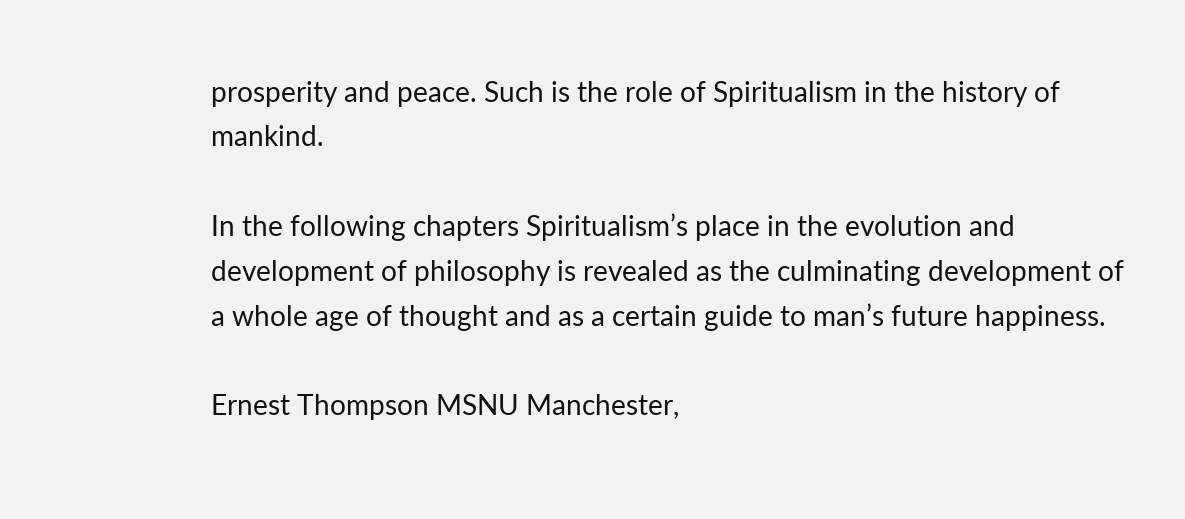prosperity and peace. Such is the role of Spiritualism in the history of mankind.

In the following chapters Spiritualism’s place in the evolution and development of philosophy is revealed as the culminating development of a whole age of thought and as a certain guide to man’s future happiness.

Ernest Thompson MSNU Manchester,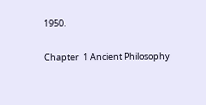1950.

Chapter  1 Ancient Philosophy